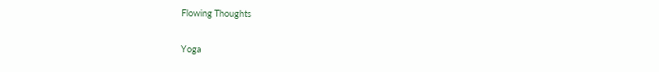Flowing Thoughts

Yoga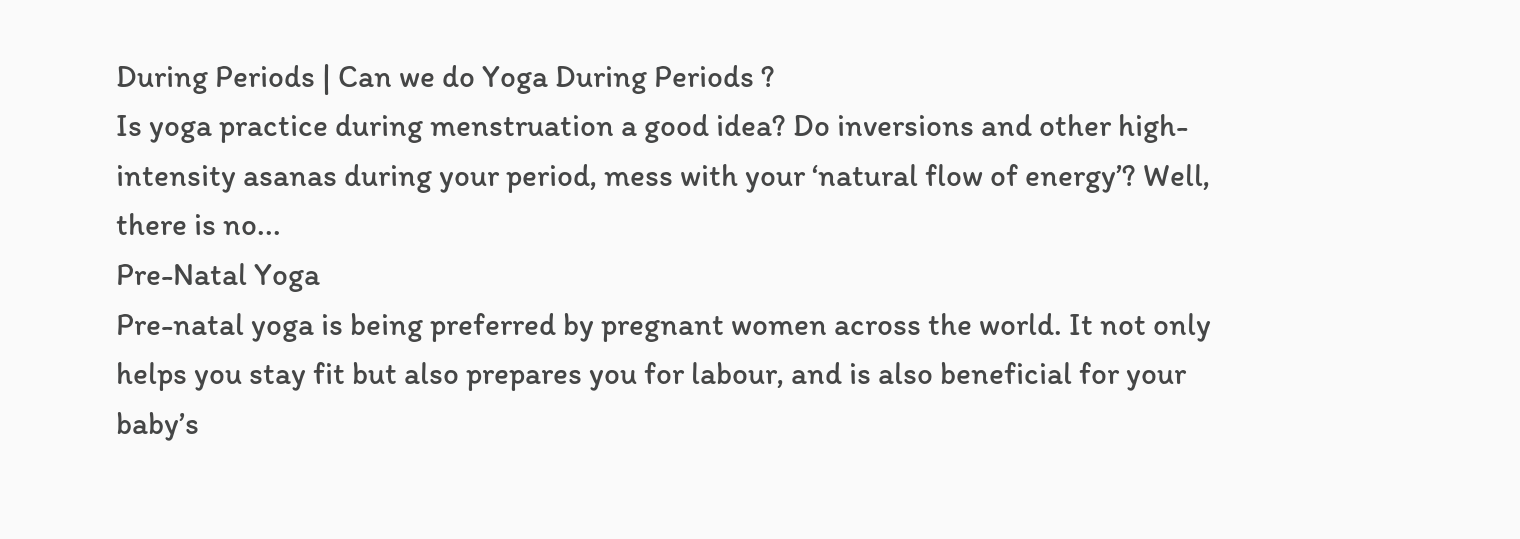During Periods | Can we do Yoga During Periods ?
Is yoga practice during menstruation a good idea? Do inversions and other high-intensity asanas during your period, mess with your ‘natural flow of energy’? Well, there is no...
Pre-Natal Yoga
Pre-natal yoga is being preferred by pregnant women across the world. It not only helps you stay fit but also prepares you for labour, and is also beneficial for your baby’s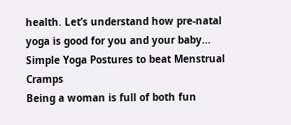health. Let’s understand how pre-natal yoga is good for you and your baby...
Simple Yoga Postures to beat Menstrual Cramps
Being a woman is full of both fun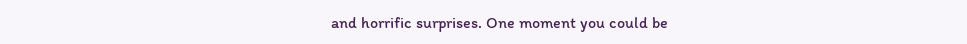and horrific surprises. One moment you could be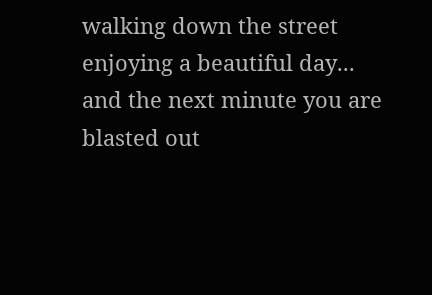walking down the street enjoying a beautiful day... and the next minute you are blasted out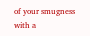of your smugness with a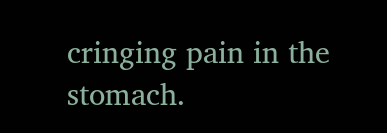cringing pain in the stomach.